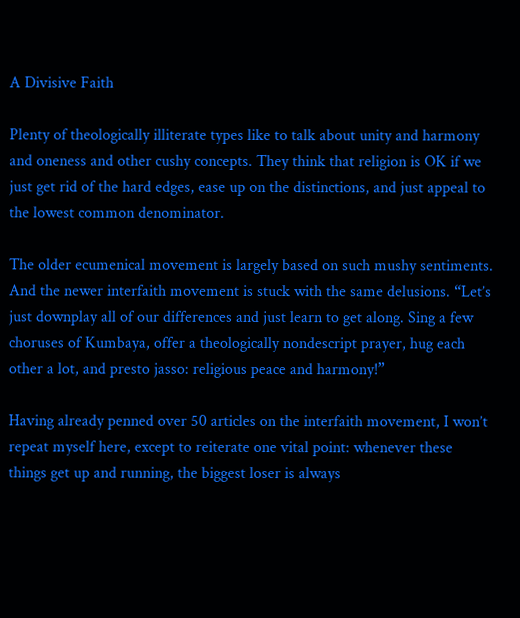A Divisive Faith

Plenty of theologically illiterate types like to talk about unity and harmony and oneness and other cushy concepts. They think that religion is OK if we just get rid of the hard edges, ease up on the distinctions, and just appeal to the lowest common denominator.

The older ecumenical movement is largely based on such mushy sentiments. And the newer interfaith movement is stuck with the same delusions. “Let’s just downplay all of our differences and just learn to get along. Sing a few choruses of Kumbaya, offer a theologically nondescript prayer, hug each other a lot, and presto jasso: religious peace and harmony!”

Having already penned over 50 articles on the interfaith movement, I won’t repeat myself here, except to reiterate one vital point: whenever these things get up and running, the biggest loser is always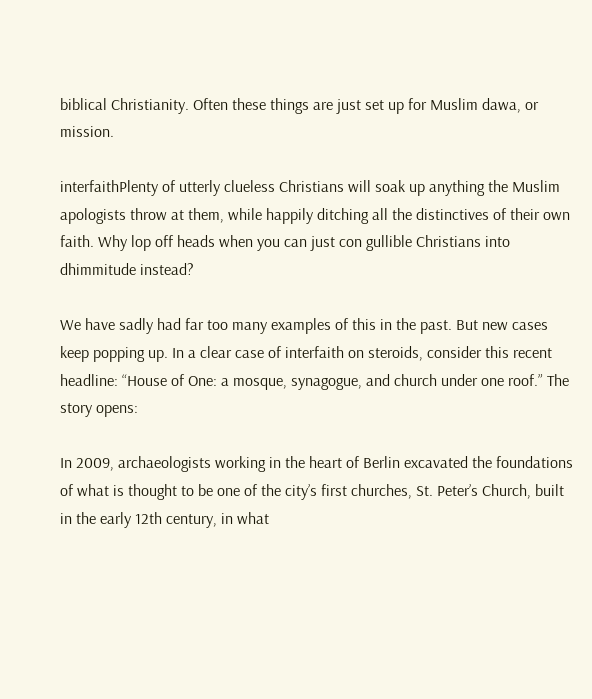biblical Christianity. Often these things are just set up for Muslim dawa, or mission.

interfaithPlenty of utterly clueless Christians will soak up anything the Muslim apologists throw at them, while happily ditching all the distinctives of their own faith. Why lop off heads when you can just con gullible Christians into dhimmitude instead?

We have sadly had far too many examples of this in the past. But new cases keep popping up. In a clear case of interfaith on steroids, consider this recent headline: “House of One: a mosque, synagogue, and church under one roof.” The story opens:

In 2009, archaeologists working in the heart of Berlin excavated the foundations of what is thought to be one of the city’s first churches, St. Peter’s Church, built in the early 12th century, in what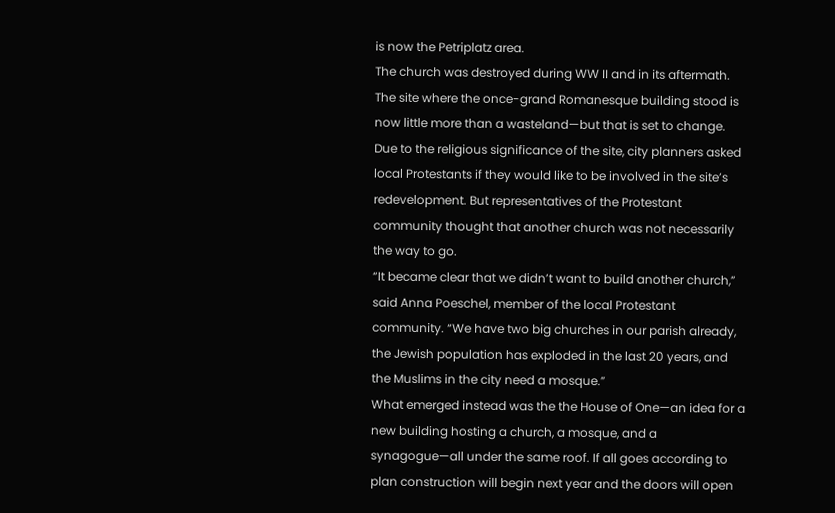is now the Petriplatz area.
The church was destroyed during WW II and in its aftermath. The site where the once-grand Romanesque building stood is now little more than a wasteland—but that is set to change.
Due to the religious significance of the site, city planners asked local Protestants if they would like to be involved in the site’s redevelopment. But representatives of the Protestant community thought that another church was not necessarily the way to go.
“It became clear that we didn’t want to build another church,” said Anna Poeschel, member of the local Protestant community. “We have two big churches in our parish already, the Jewish population has exploded in the last 20 years, and the Muslims in the city need a mosque.”
What emerged instead was the the House of One—an idea for a new building hosting a church, a mosque, and a synagogue—all under the same roof. If all goes according to plan construction will begin next year and the doors will open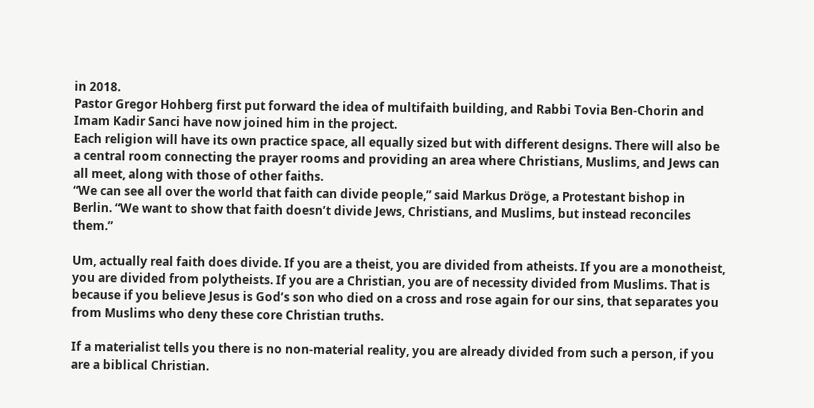in 2018.
Pastor Gregor Hohberg first put forward the idea of multifaith building, and Rabbi Tovia Ben-Chorin and Imam Kadir Sanci have now joined him in the project.
Each religion will have its own practice space, all equally sized but with different designs. There will also be a central room connecting the prayer rooms and providing an area where Christians, Muslims, and Jews can all meet, along with those of other faiths.
“We can see all over the world that faith can divide people,” said Markus Dröge, a Protestant bishop in Berlin. “We want to show that faith doesn’t divide Jews, Christians, and Muslims, but instead reconciles them.”

Um, actually real faith does divide. If you are a theist, you are divided from atheists. If you are a monotheist, you are divided from polytheists. If you are a Christian, you are of necessity divided from Muslims. That is because if you believe Jesus is God’s son who died on a cross and rose again for our sins, that separates you from Muslims who deny these core Christian truths.

If a materialist tells you there is no non-material reality, you are already divided from such a person, if you are a biblical Christian.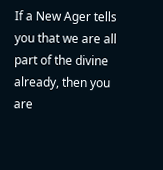If a New Ager tells you that we are all part of the divine already, then you are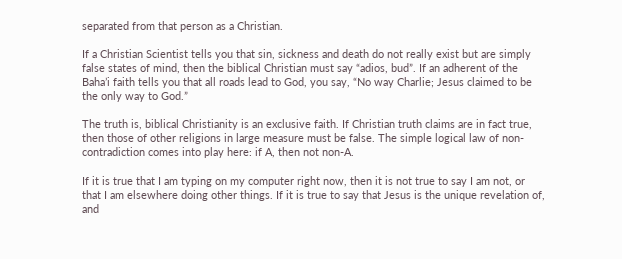separated from that person as a Christian.

If a Christian Scientist tells you that sin, sickness and death do not really exist but are simply false states of mind, then the biblical Christian must say “adios, bud”. If an adherent of the Baha’i faith tells you that all roads lead to God, you say, “No way Charlie; Jesus claimed to be the only way to God.”

The truth is, biblical Christianity is an exclusive faith. If Christian truth claims are in fact true, then those of other religions in large measure must be false. The simple logical law of non-contradiction comes into play here: if A, then not non-A.

If it is true that I am typing on my computer right now, then it is not true to say I am not, or that I am elsewhere doing other things. If it is true to say that Jesus is the unique revelation of, and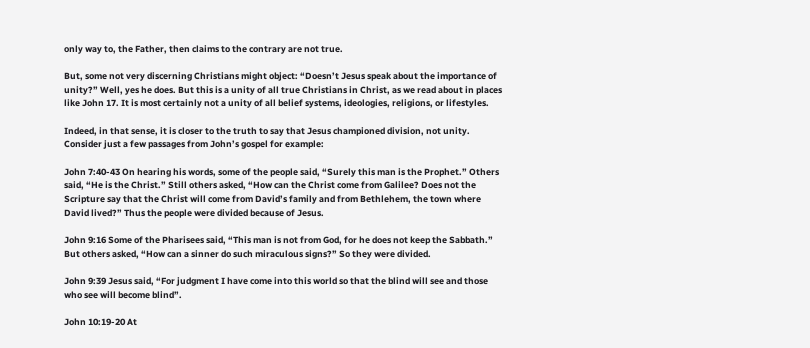only way to, the Father, then claims to the contrary are not true.

But, some not very discerning Christians might object: “Doesn’t Jesus speak about the importance of unity?” Well, yes he does. But this is a unity of all true Christians in Christ, as we read about in places like John 17. It is most certainly not a unity of all belief systems, ideologies, religions, or lifestyles.

Indeed, in that sense, it is closer to the truth to say that Jesus championed division, not unity. Consider just a few passages from John’s gospel for example:

John 7:40-43 On hearing his words, some of the people said, “Surely this man is the Prophet.” Others said, “He is the Christ.” Still others asked, “How can the Christ come from Galilee? Does not the Scripture say that the Christ will come from David’s family and from Bethlehem, the town where David lived?” Thus the people were divided because of Jesus.

John 9:16 Some of the Pharisees said, “This man is not from God, for he does not keep the Sabbath.” But others asked, “How can a sinner do such miraculous signs?” So they were divided.

John 9:39 Jesus said, “For judgment I have come into this world so that the blind will see and those who see will become blind”.

John 10:19-20 At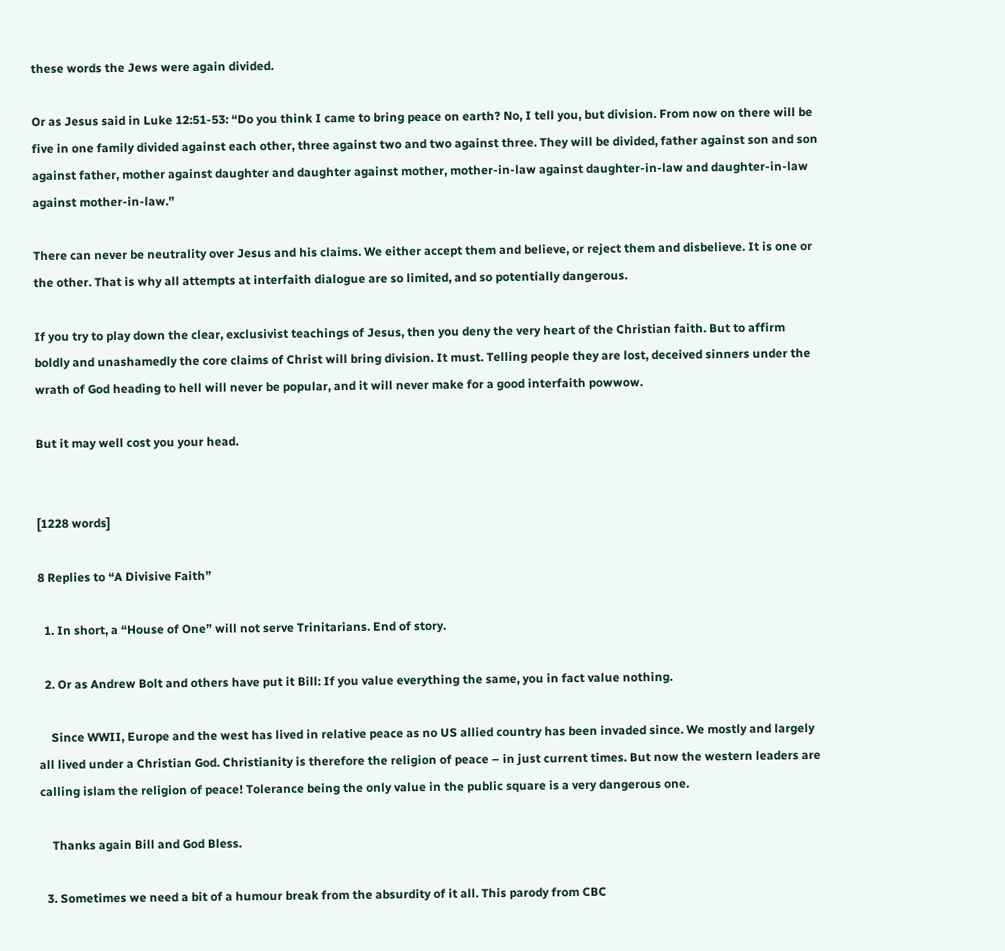these words the Jews were again divided.

Or as Jesus said in Luke 12:51-53: “Do you think I came to bring peace on earth? No, I tell you, but division. From now on there will be five in one family divided against each other, three against two and two against three. They will be divided, father against son and son against father, mother against daughter and daughter against mother, mother-in-law against daughter-in-law and daughter-in-law against mother-in-law.”

There can never be neutrality over Jesus and his claims. We either accept them and believe, or reject them and disbelieve. It is one or the other. That is why all attempts at interfaith dialogue are so limited, and so potentially dangerous.

If you try to play down the clear, exclusivist teachings of Jesus, then you deny the very heart of the Christian faith. But to affirm boldly and unashamedly the core claims of Christ will bring division. It must. Telling people they are lost, deceived sinners under the wrath of God heading to hell will never be popular, and it will never make for a good interfaith powwow.

But it may well cost you your head.


[1228 words]

8 Replies to “A Divisive Faith”

  1. In short, a “House of One” will not serve Trinitarians. End of story.

  2. Or as Andrew Bolt and others have put it Bill: If you value everything the same, you in fact value nothing.

    Since WWII, Europe and the west has lived in relative peace as no US allied country has been invaded since. We mostly and largely all lived under a Christian God. Christianity is therefore the religion of peace – in just current times. But now the western leaders are calling islam the religion of peace! Tolerance being the only value in the public square is a very dangerous one.

    Thanks again Bill and God Bless.

  3. Sometimes we need a bit of a humour break from the absurdity of it all. This parody from CBC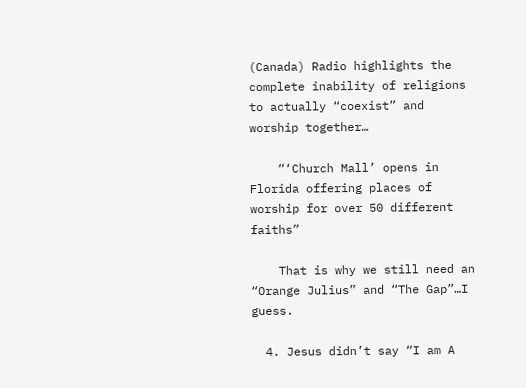(Canada) Radio highlights the complete inability of religions to actually “coexist” and worship together…

    “‘Church Mall’ opens in Florida offering places of worship for over 50 different faiths”

    That is why we still need an “Orange Julius” and “The Gap”…I guess.

  4. Jesus didn’t say “I am A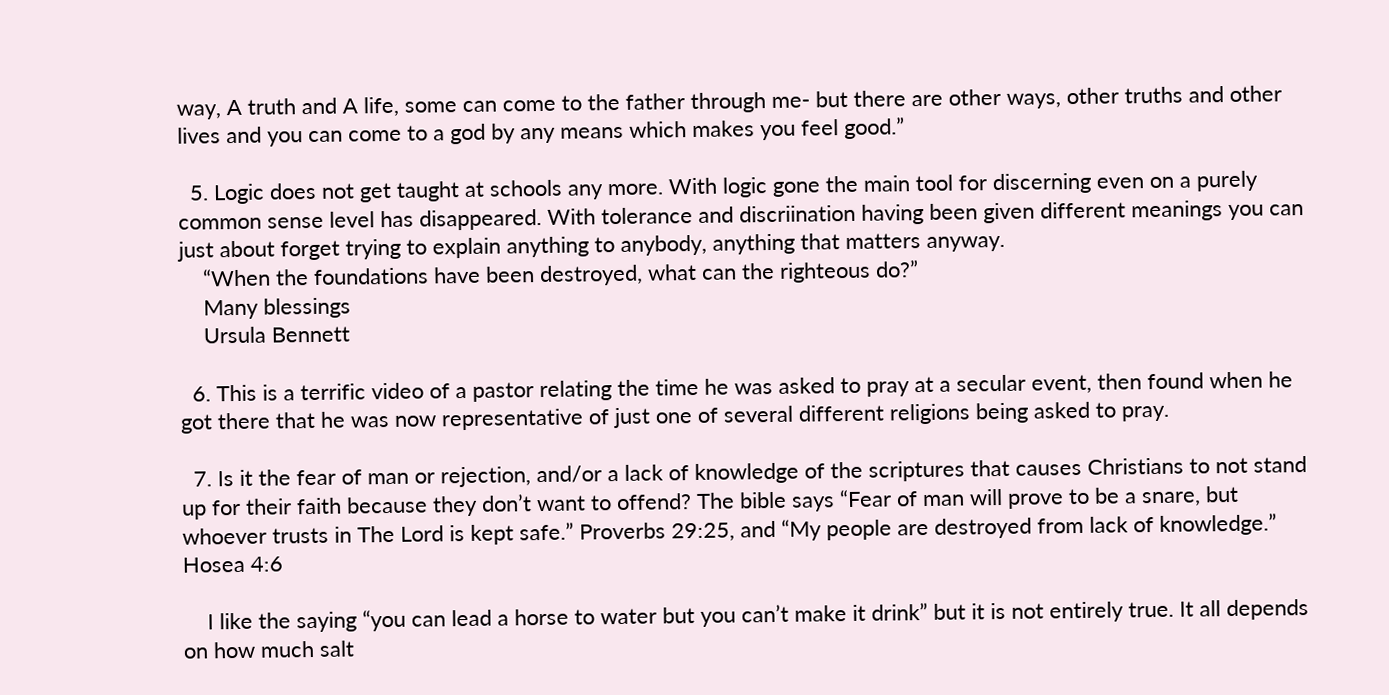way, A truth and A life, some can come to the father through me- but there are other ways, other truths and other lives and you can come to a god by any means which makes you feel good.”

  5. Logic does not get taught at schools any more. With logic gone the main tool for discerning even on a purely common sense level has disappeared. With tolerance and discriination having been given different meanings you can just about forget trying to explain anything to anybody, anything that matters anyway.
    “When the foundations have been destroyed, what can the righteous do?”
    Many blessings
    Ursula Bennett

  6. This is a terrific video of a pastor relating the time he was asked to pray at a secular event, then found when he got there that he was now representative of just one of several different religions being asked to pray.

  7. Is it the fear of man or rejection, and/or a lack of knowledge of the scriptures that causes Christians to not stand up for their faith because they don’t want to offend? The bible says “Fear of man will prove to be a snare, but whoever trusts in The Lord is kept safe.” Proverbs 29:25, and “My people are destroyed from lack of knowledge.” Hosea 4:6

    I like the saying “you can lead a horse to water but you can’t make it drink” but it is not entirely true. It all depends on how much salt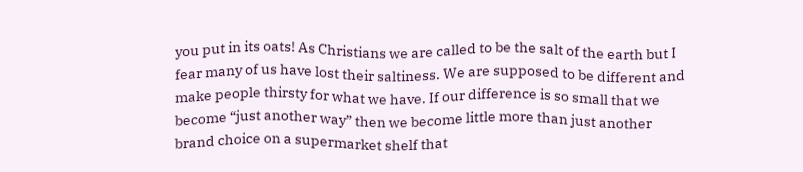you put in its oats! As Christians we are called to be the salt of the earth but I fear many of us have lost their saltiness. We are supposed to be different and make people thirsty for what we have. If our difference is so small that we become “just another way” then we become little more than just another brand choice on a supermarket shelf that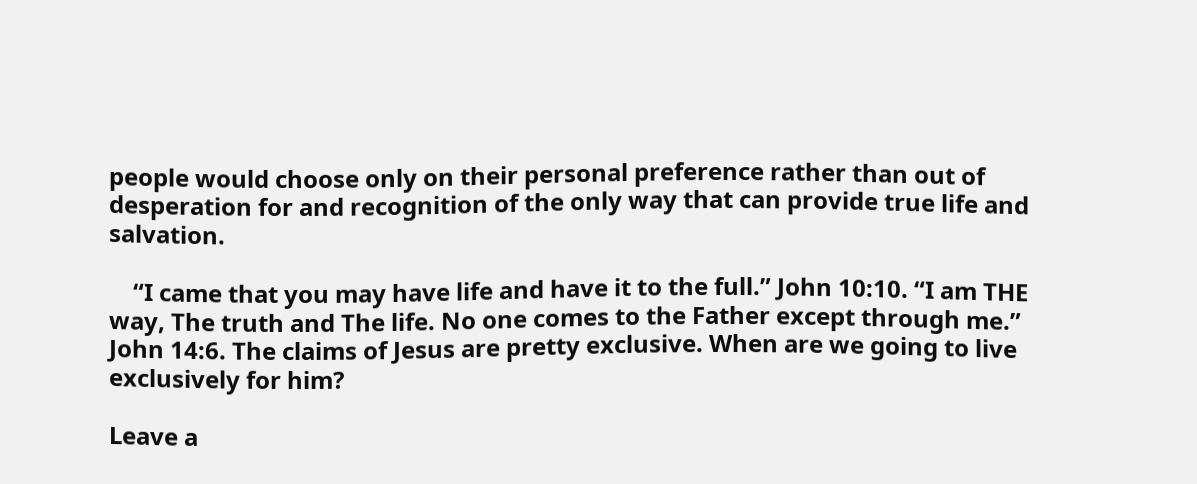people would choose only on their personal preference rather than out of desperation for and recognition of the only way that can provide true life and salvation.

    “I came that you may have life and have it to the full.” John 10:10. “I am THE way, The truth and The life. No one comes to the Father except through me.” John 14:6. The claims of Jesus are pretty exclusive. When are we going to live exclusively for him?

Leave a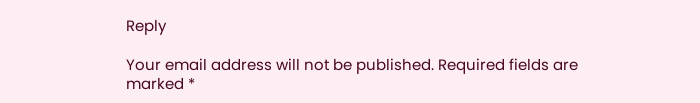Reply

Your email address will not be published. Required fields are marked *